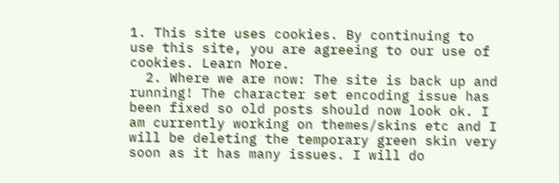1. This site uses cookies. By continuing to use this site, you are agreeing to our use of cookies. Learn More.
  2. Where we are now: The site is back up and running! The character set encoding issue has been fixed so old posts should now look ok. I am currently working on themes/skins etc and I will be deleting the temporary green skin very soon as it has many issues. I will do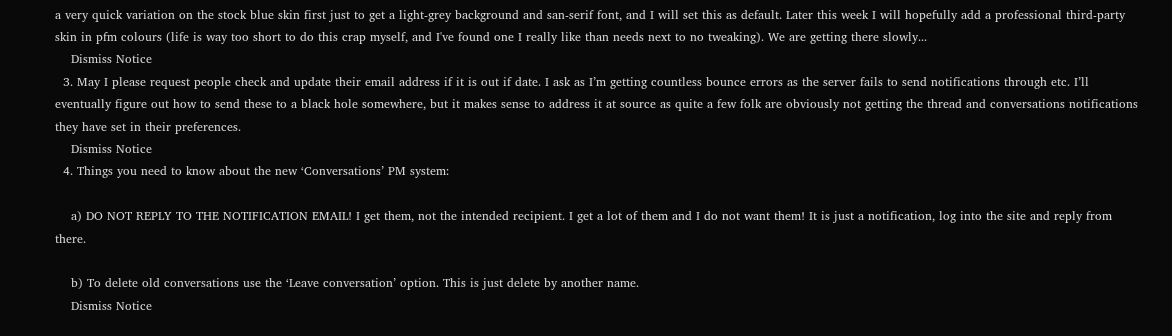a very quick variation on the stock blue skin first just to get a light-grey background and san-serif font, and I will set this as default. Later this week I will hopefully add a professional third-party skin in pfm colours (life is way too short to do this crap myself, and I've found one I really like than needs next to no tweaking). We are getting there slowly...
    Dismiss Notice
  3. May I please request people check and update their email address if it is out if date. I ask as I’m getting countless bounce errors as the server fails to send notifications through etc. I’ll eventually figure out how to send these to a black hole somewhere, but it makes sense to address it at source as quite a few folk are obviously not getting the thread and conversations notifications they have set in their preferences.
    Dismiss Notice
  4. Things you need to know about the new ‘Conversations’ PM system:

    a) DO NOT REPLY TO THE NOTIFICATION EMAIL! I get them, not the intended recipient. I get a lot of them and I do not want them! It is just a notification, log into the site and reply from there.

    b) To delete old conversations use the ‘Leave conversation’ option. This is just delete by another name.
    Dismiss Notice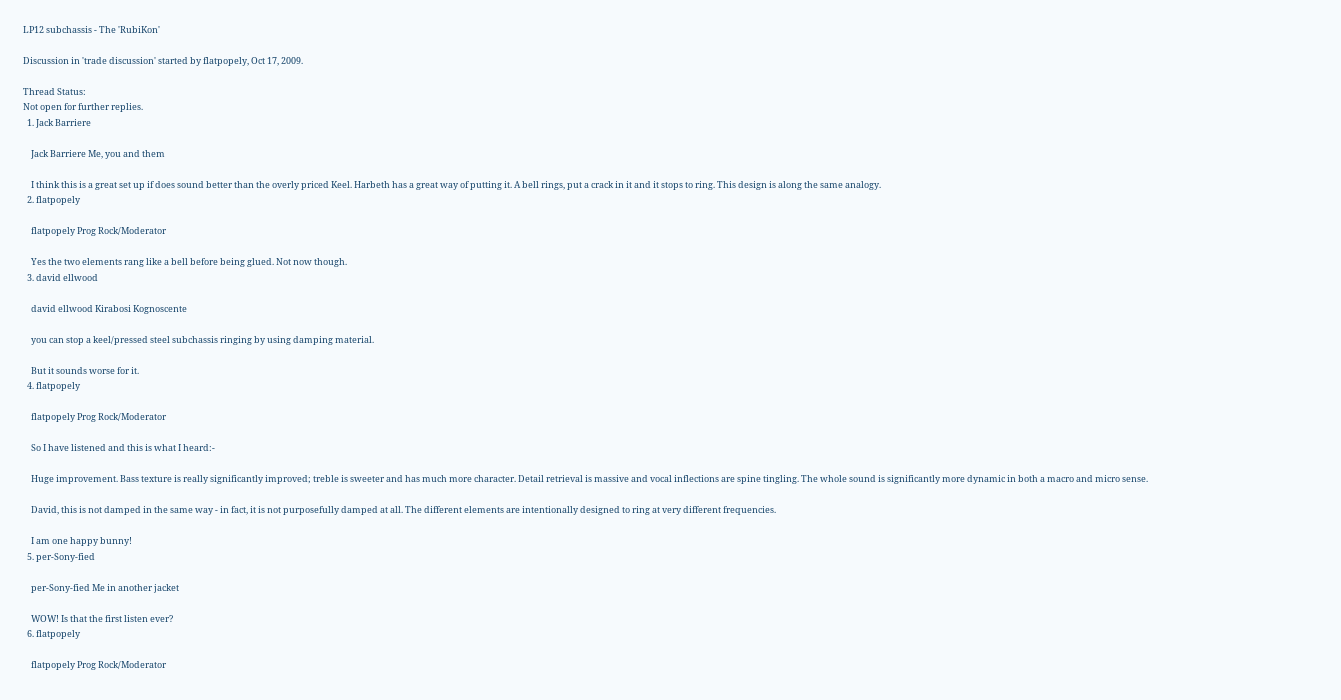LP12 subchassis - The 'RubiKon'

Discussion in 'trade discussion' started by flatpopely, Oct 17, 2009.

Thread Status:
Not open for further replies.
  1. Jack Barriere

    Jack Barriere Me, you and them

    I think this is a great set up if does sound better than the overly priced Keel. Harbeth has a great way of putting it. A bell rings, put a crack in it and it stops to ring. This design is along the same analogy.
  2. flatpopely

    flatpopely Prog Rock/Moderator

    Yes the two elements rang like a bell before being glued. Not now though.
  3. david ellwood

    david ellwood Kirabosi Kognoscente

    you can stop a keel/pressed steel subchassis ringing by using damping material.

    But it sounds worse for it.
  4. flatpopely

    flatpopely Prog Rock/Moderator

    So I have listened and this is what I heard:-

    Huge improvement. Bass texture is really significantly improved; treble is sweeter and has much more character. Detail retrieval is massive and vocal inflections are spine tingling. The whole sound is significantly more dynamic in both a macro and micro sense.

    David, this is not damped in the same way - in fact, it is not purposefully damped at all. The different elements are intentionally designed to ring at very different frequencies.

    I am one happy bunny!
  5. per-Sony-fied

    per-Sony-fied Me in another jacket

    WOW! Is that the first listen ever?
  6. flatpopely

    flatpopely Prog Rock/Moderator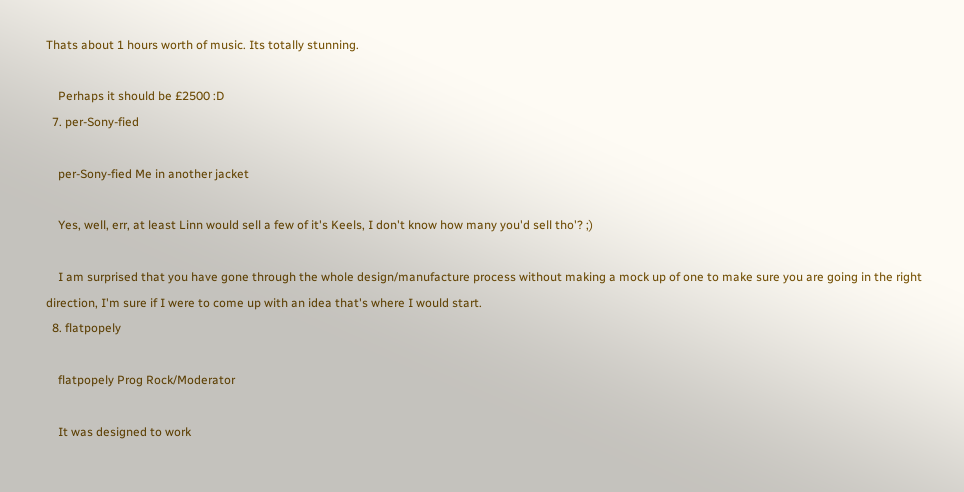Thats about 1 hours worth of music. Its totally stunning.

    Perhaps it should be £2500 :D
  7. per-Sony-fied

    per-Sony-fied Me in another jacket

    Yes, well, err, at least Linn would sell a few of it's Keels, I don't know how many you'd sell tho'? ;)

    I am surprised that you have gone through the whole design/manufacture process without making a mock up of one to make sure you are going in the right direction, I'm sure if I were to come up with an idea that's where I would start.
  8. flatpopely

    flatpopely Prog Rock/Moderator

    It was designed to work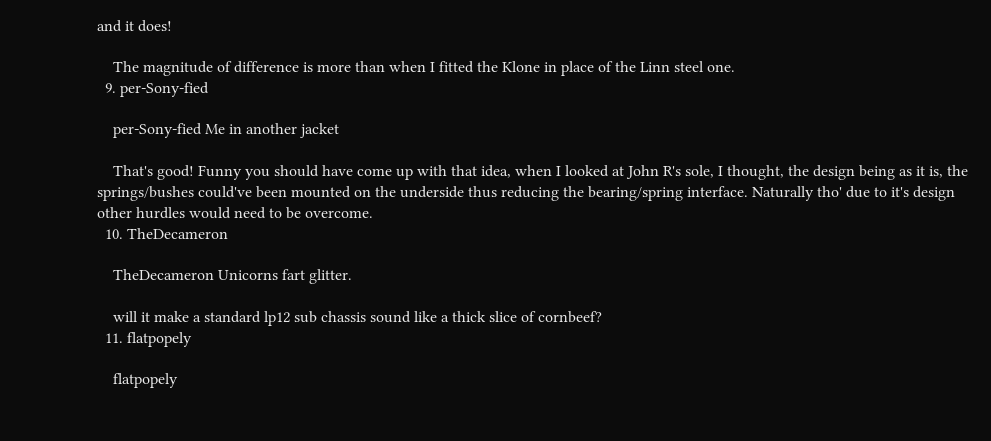and it does!

    The magnitude of difference is more than when I fitted the Klone in place of the Linn steel one.
  9. per-Sony-fied

    per-Sony-fied Me in another jacket

    That's good! Funny you should have come up with that idea, when I looked at John R's sole, I thought, the design being as it is, the springs/bushes could've been mounted on the underside thus reducing the bearing/spring interface. Naturally tho' due to it's design other hurdles would need to be overcome.
  10. TheDecameron

    TheDecameron Unicorns fart glitter.

    will it make a standard lp12 sub chassis sound like a thick slice of cornbeef?
  11. flatpopely

    flatpopely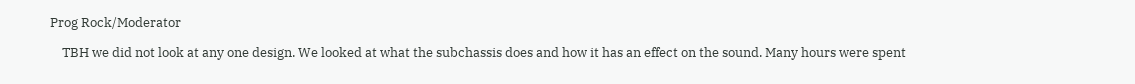Prog Rock/Moderator

    TBH we did not look at any one design. We looked at what the subchassis does and how it has an effect on the sound. Many hours were spent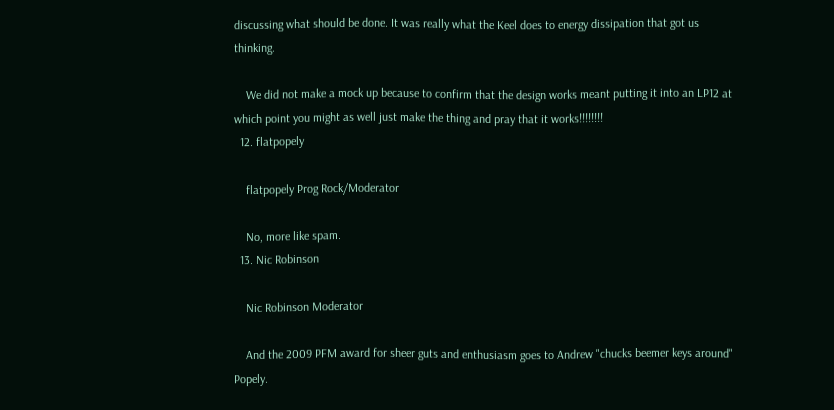discussing what should be done. It was really what the Keel does to energy dissipation that got us thinking.

    We did not make a mock up because to confirm that the design works meant putting it into an LP12 at which point you might as well just make the thing and pray that it works!!!!!!!!
  12. flatpopely

    flatpopely Prog Rock/Moderator

    No, more like spam.
  13. Nic Robinson

    Nic Robinson Moderator

    And the 2009 PFM award for sheer guts and enthusiasm goes to Andrew "chucks beemer keys around" Popely.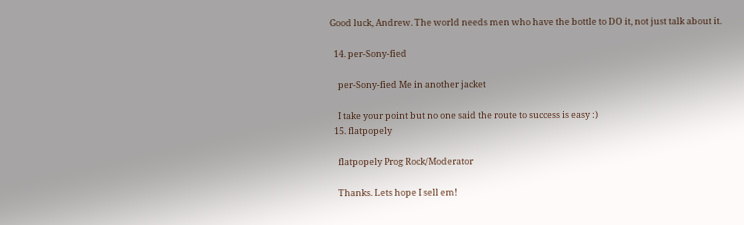Good luck, Andrew. The world needs men who have the bottle to DO it, not just talk about it.

  14. per-Sony-fied

    per-Sony-fied Me in another jacket

    I take your point but no one said the route to success is easy :)
  15. flatpopely

    flatpopely Prog Rock/Moderator

    Thanks. Lets hope I sell em!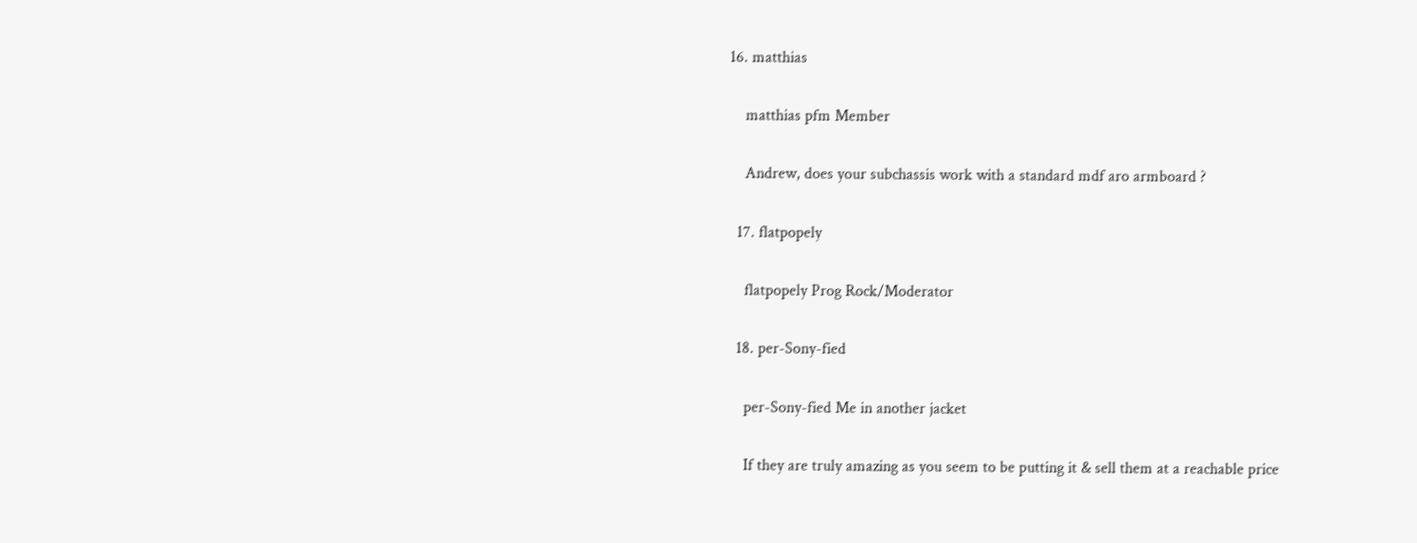16. matthias

    matthias pfm Member

    Andrew, does your subchassis work with a standard mdf aro armboard ?

  17. flatpopely

    flatpopely Prog Rock/Moderator

  18. per-Sony-fied

    per-Sony-fied Me in another jacket

    If they are truly amazing as you seem to be putting it & sell them at a reachable price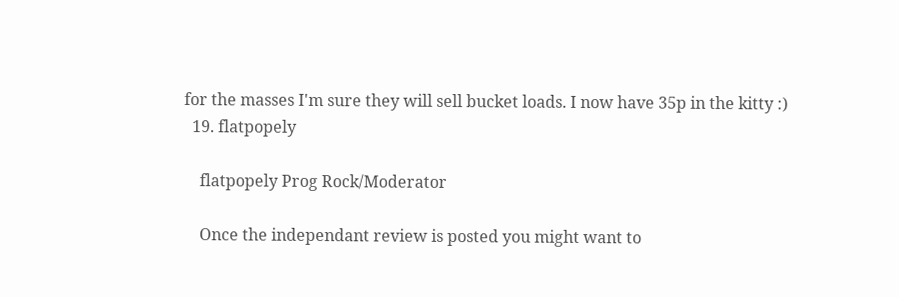for the masses I'm sure they will sell bucket loads. I now have 35p in the kitty :)
  19. flatpopely

    flatpopely Prog Rock/Moderator

    Once the independant review is posted you might want to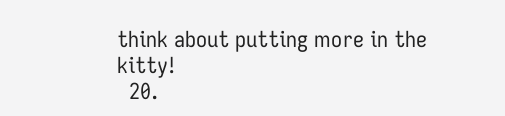think about putting more in the kitty!
  20.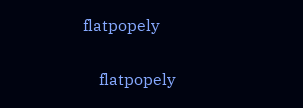flatpopely

    flatpopely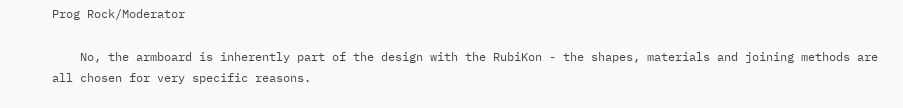Prog Rock/Moderator

    No, the armboard is inherently part of the design with the RubiKon - the shapes, materials and joining methods are all chosen for very specific reasons.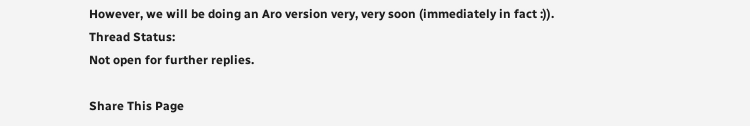However, we will be doing an Aro version very, very soon (immediately in fact :)).
Thread Status:
Not open for further replies.

Share This Page